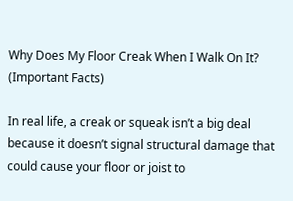Why Does My Floor Creak When I Walk On It? (Important Facts)

In real life, a creak or squeak isn’t a big deal because it doesn’t signal structural damage that could cause your floor or joist to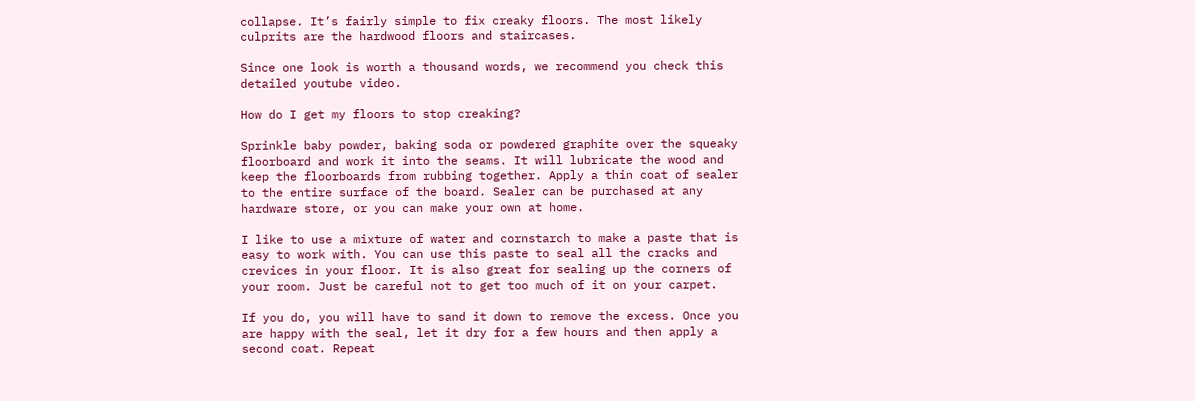collapse. It’s fairly simple to fix creaky floors. The most likely culprits are the hardwood floors and staircases.

Since one look is worth a thousand words, we recommend you check this detailed youtube video.

How do I get my floors to stop creaking?

Sprinkle baby powder, baking soda or powdered graphite over the squeaky floorboard and work it into the seams. It will lubricate the wood and keep the floorboards from rubbing together. Apply a thin coat of sealer to the entire surface of the board. Sealer can be purchased at any hardware store, or you can make your own at home.

I like to use a mixture of water and cornstarch to make a paste that is easy to work with. You can use this paste to seal all the cracks and crevices in your floor. It is also great for sealing up the corners of your room. Just be careful not to get too much of it on your carpet.

If you do, you will have to sand it down to remove the excess. Once you are happy with the seal, let it dry for a few hours and then apply a second coat. Repeat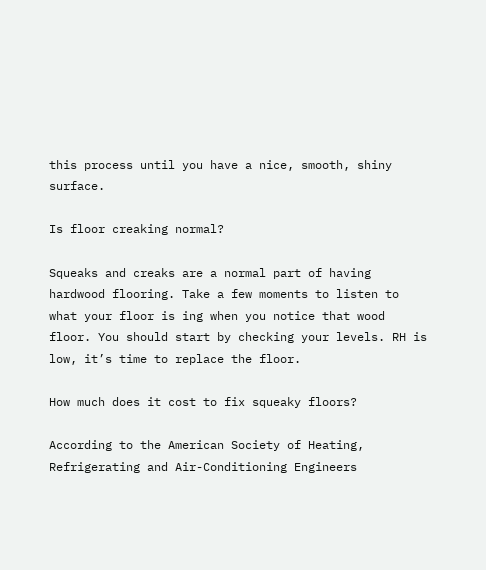this process until you have a nice, smooth, shiny surface.

Is floor creaking normal?

Squeaks and creaks are a normal part of having hardwood flooring. Take a few moments to listen to what your floor is ing when you notice that wood floor. You should start by checking your levels. RH is low, it’s time to replace the floor.

How much does it cost to fix squeaky floors?

According to the American Society of Heating, Refrigerating and Air-Conditioning Engineers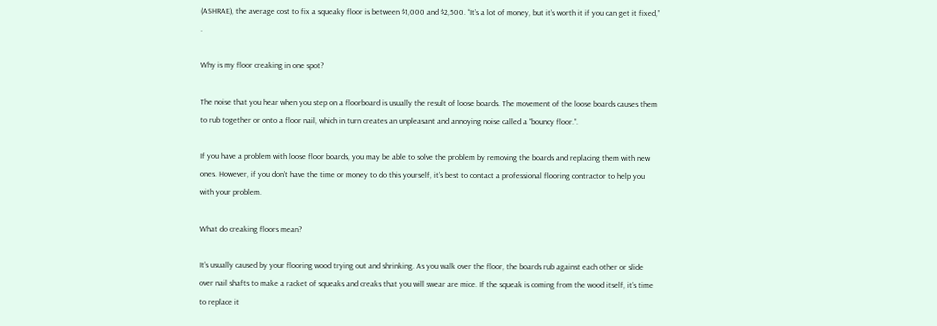(ASHRAE), the average cost to fix a squeaky floor is between $1,000 and $2,500. “It’s a lot of money, but it’s worth it if you can get it fixed,” .

Why is my floor creaking in one spot?

The noise that you hear when you step on a floorboard is usually the result of loose boards. The movement of the loose boards causes them to rub together or onto a floor nail, which in turn creates an unpleasant and annoying noise called a “bouncy floor.”.

If you have a problem with loose floor boards, you may be able to solve the problem by removing the boards and replacing them with new ones. However, if you don’t have the time or money to do this yourself, it’s best to contact a professional flooring contractor to help you with your problem.

What do creaking floors mean?

It’s usually caused by your flooring wood trying out and shrinking. As you walk over the floor, the boards rub against each other or slide over nail shafts to make a racket of squeaks and creaks that you will swear are mice. If the squeak is coming from the wood itself, it’s time to replace it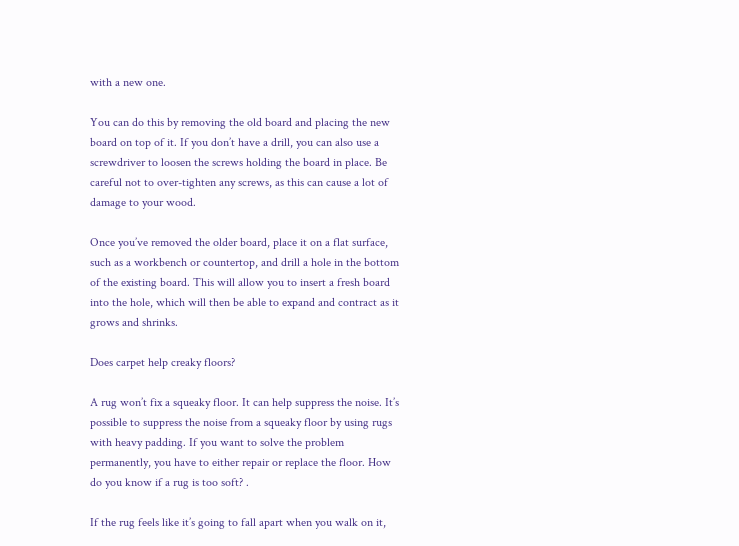with a new one.

You can do this by removing the old board and placing the new board on top of it. If you don’t have a drill, you can also use a screwdriver to loosen the screws holding the board in place. Be careful not to over-tighten any screws, as this can cause a lot of damage to your wood.

Once you’ve removed the older board, place it on a flat surface, such as a workbench or countertop, and drill a hole in the bottom of the existing board. This will allow you to insert a fresh board into the hole, which will then be able to expand and contract as it grows and shrinks.

Does carpet help creaky floors?

A rug won’t fix a squeaky floor. It can help suppress the noise. It’s possible to suppress the noise from a squeaky floor by using rugs with heavy padding. If you want to solve the problem permanently, you have to either repair or replace the floor. How do you know if a rug is too soft? .

If the rug feels like it’s going to fall apart when you walk on it,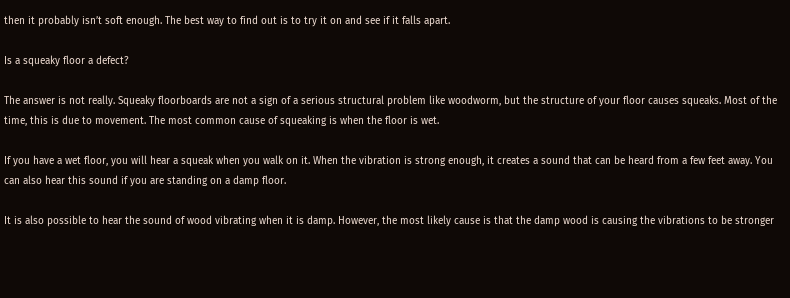then it probably isn’t soft enough. The best way to find out is to try it on and see if it falls apart.

Is a squeaky floor a defect?

The answer is not really. Squeaky floorboards are not a sign of a serious structural problem like woodworm, but the structure of your floor causes squeaks. Most of the time, this is due to movement. The most common cause of squeaking is when the floor is wet.

If you have a wet floor, you will hear a squeak when you walk on it. When the vibration is strong enough, it creates a sound that can be heard from a few feet away. You can also hear this sound if you are standing on a damp floor.

It is also possible to hear the sound of wood vibrating when it is damp. However, the most likely cause is that the damp wood is causing the vibrations to be stronger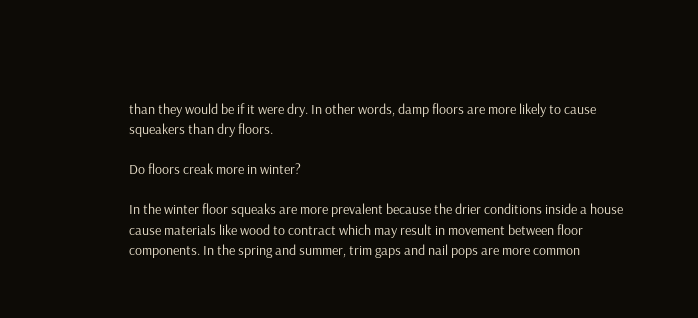than they would be if it were dry. In other words, damp floors are more likely to cause squeakers than dry floors.

Do floors creak more in winter?

In the winter floor squeaks are more prevalent because the drier conditions inside a house cause materials like wood to contract which may result in movement between floor components. In the spring and summer, trim gaps and nail pops are more common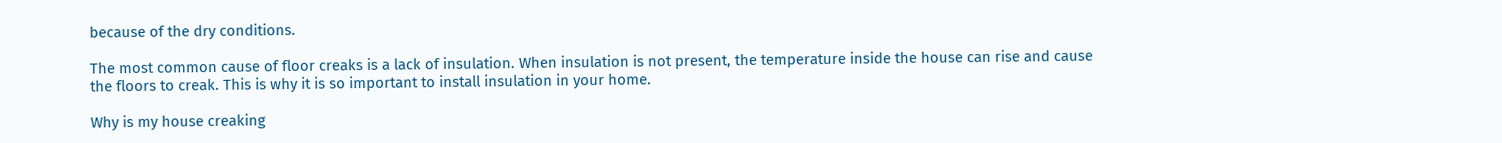because of the dry conditions.

The most common cause of floor creaks is a lack of insulation. When insulation is not present, the temperature inside the house can rise and cause the floors to creak. This is why it is so important to install insulation in your home.

Why is my house creaking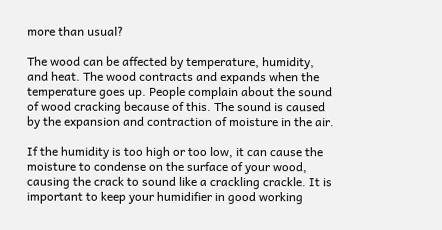more than usual?

The wood can be affected by temperature, humidity, and heat. The wood contracts and expands when the temperature goes up. People complain about the sound of wood cracking because of this. The sound is caused by the expansion and contraction of moisture in the air.

If the humidity is too high or too low, it can cause the moisture to condense on the surface of your wood, causing the crack to sound like a crackling crackle. It is important to keep your humidifier in good working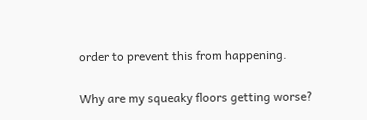order to prevent this from happening.

Why are my squeaky floors getting worse?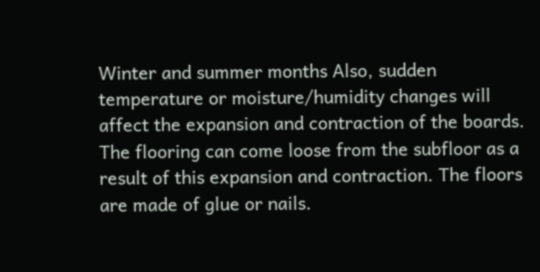Winter and summer months Also, sudden temperature or moisture/humidity changes will affect the expansion and contraction of the boards. The flooring can come loose from the subfloor as a result of this expansion and contraction. The floors are made of glue or nails.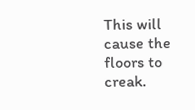This will cause the floors to creak.